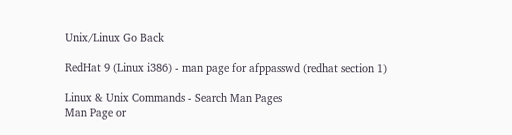Unix/Linux Go Back

RedHat 9 (Linux i386) - man page for afppasswd (redhat section 1)

Linux & Unix Commands - Search Man Pages
Man Page or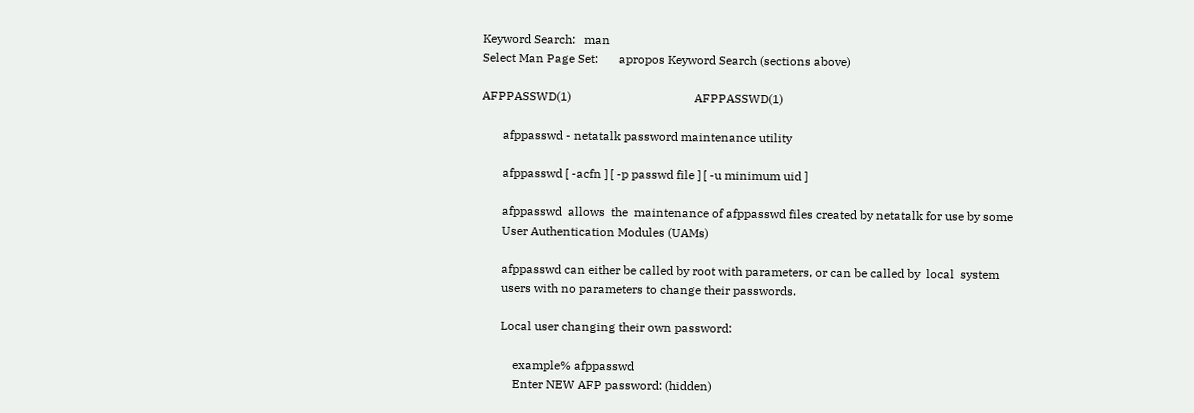Keyword Search:   man
Select Man Page Set:       apropos Keyword Search (sections above)

AFPPASSWD(1)                                         AFPPASSWD(1)

       afppasswd - netatalk password maintenance utility

       afppasswd [ -acfn ] [ -p passwd file ] [ -u minimum uid ]

       afppasswd  allows  the  maintenance of afppasswd files created by netatalk for use by some
       User Authentication Modules (UAMs)

       afppasswd can either be called by root with parameters, or can be called by  local  system
       users with no parameters to change their passwords.

       Local user changing their own password:

           example% afppasswd
           Enter NEW AFP password: (hidden)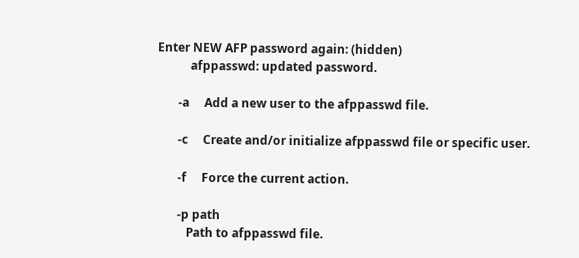Enter NEW AFP password again: (hidden)
           afppasswd: updated password.

       -a     Add a new user to the afppasswd file.

       -c     Create and/or initialize afppasswd file or specific user.

       -f     Force the current action.

       -p path
          Path to afppasswd file.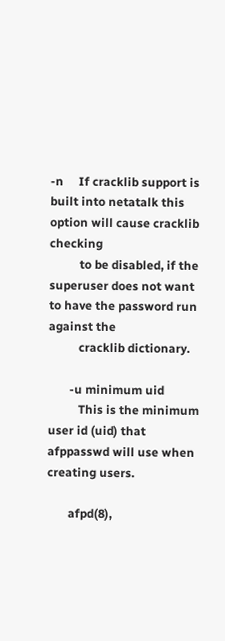-n     If cracklib support is built into netatalk this option will cause cracklib checking
          to be disabled, if the superuser does not want to have the password run against the
          cracklib dictionary.

       -u minimum uid
          This is the minimum user id (uid) that afppasswd will use when creating users.

       afpd(8),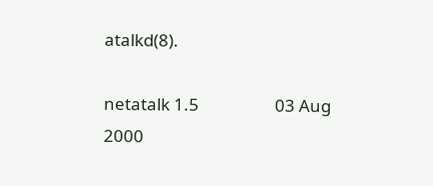atalkd(8).

netatalk 1.5                   03 Aug 2000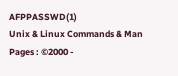AFPPASSWD(1)
Unix & Linux Commands & Man Pages : ©2000 -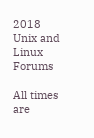2018 Unix and Linux Forums

All times are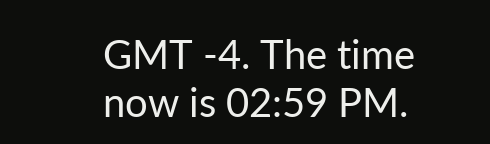GMT -4. The time now is 02:59 PM.